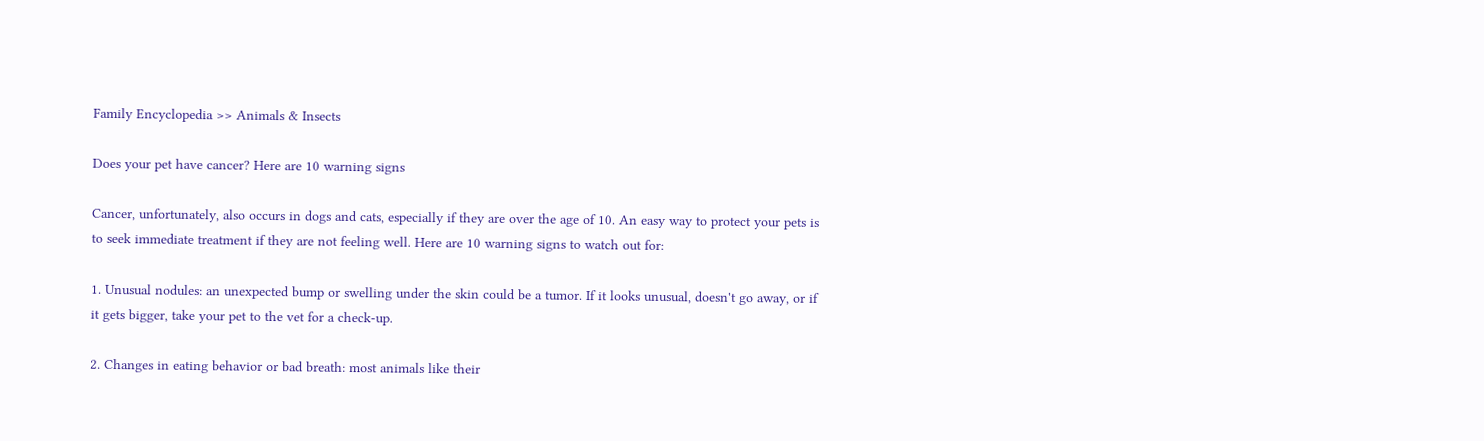Family Encyclopedia >> Animals & Insects

Does your pet have cancer? Here are 10 warning signs

Cancer, unfortunately, also occurs in dogs and cats, especially if they are over the age of 10. An easy way to protect your pets is to seek immediate treatment if they are not feeling well. Here are 10 warning signs to watch out for:

1. Unusual nodules: an unexpected bump or swelling under the skin could be a tumor. If it looks unusual, doesn't go away, or if it gets bigger, take your pet to the vet for a check-up.

2. Changes in eating behavior or bad breath: most animals like their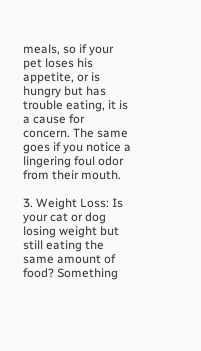meals, so if your pet loses his appetite, or is hungry but has trouble eating, it is a cause for concern. The same goes if you notice a lingering foul odor from their mouth.

3. Weight Loss: Is your cat or dog losing weight but still eating the same amount of food? Something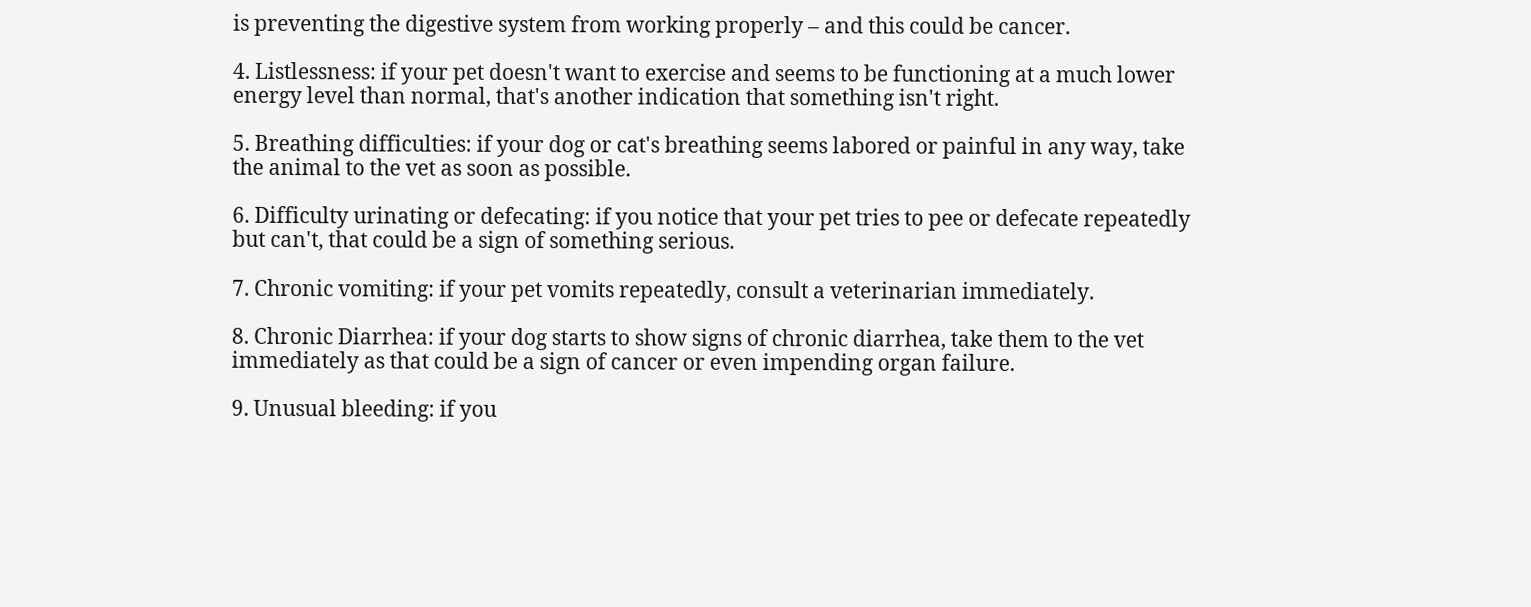is preventing the digestive system from working properly – and this could be cancer.

4. Listlessness: if your pet doesn't want to exercise and seems to be functioning at a much lower energy level than normal, that's another indication that something isn't right.

5. Breathing difficulties: if your dog or cat's breathing seems labored or painful in any way, take the animal to the vet as soon as possible.

6. Difficulty urinating or defecating: if you notice that your pet tries to pee or defecate repeatedly but can't, that could be a sign of something serious.

7. Chronic vomiting: if your pet vomits repeatedly, consult a veterinarian immediately.

8. Chronic Diarrhea: if your dog starts to show signs of chronic diarrhea, take them to the vet immediately as that could be a sign of cancer or even impending organ failure.

9. Unusual bleeding: if you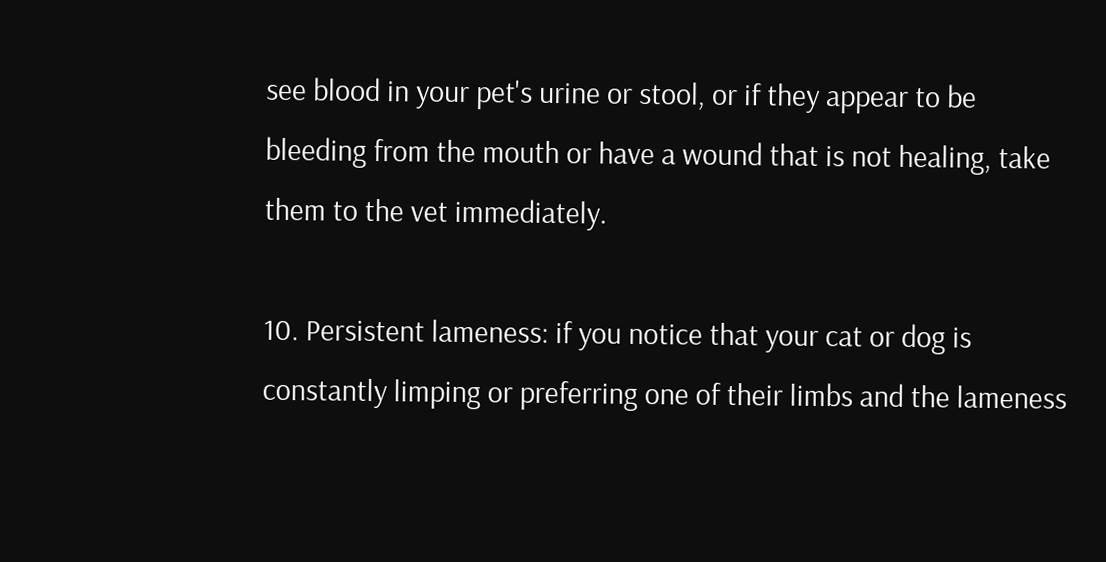see blood in your pet's urine or stool, or if they appear to be bleeding from the mouth or have a wound that is not healing, take them to the vet immediately.

10. Persistent lameness: if you notice that your cat or dog is constantly limping or preferring one of their limbs and the lameness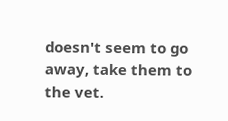doesn't seem to go away, take them to the vet.